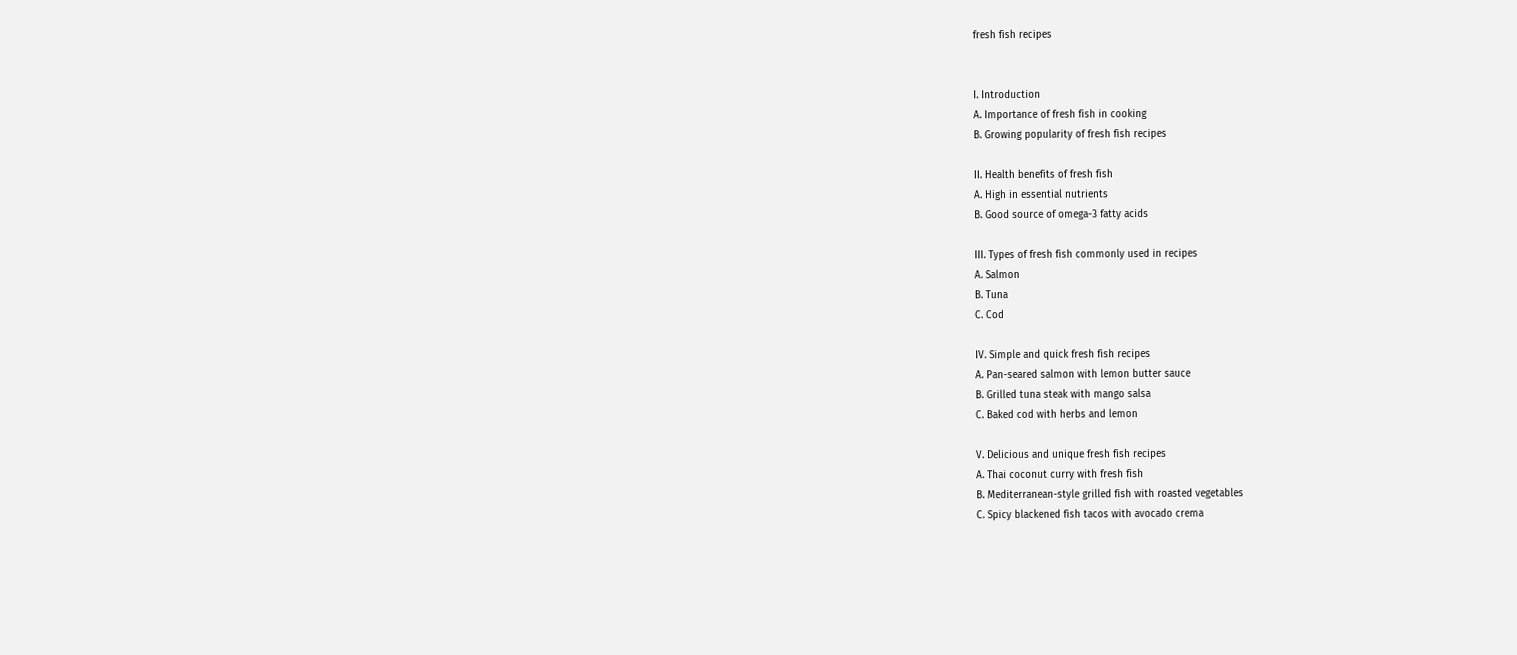fresh fish recipes


I. Introduction
A. Importance of fresh fish in cooking
B. Growing popularity of fresh fish recipes

II. Health benefits of fresh fish
A. High in essential nutrients
B. Good source of omega-3 fatty acids

III. Types of fresh fish commonly used in recipes
A. Salmon
B. Tuna
C. Cod

IV. Simple and quick fresh fish recipes
A. Pan-seared salmon with lemon butter sauce
B. Grilled tuna steak with mango salsa
C. Baked cod with herbs and lemon

V. Delicious and unique fresh fish recipes
A. Thai coconut curry with fresh fish
B. Mediterranean-style grilled fish with roasted vegetables
C. Spicy blackened fish tacos with avocado crema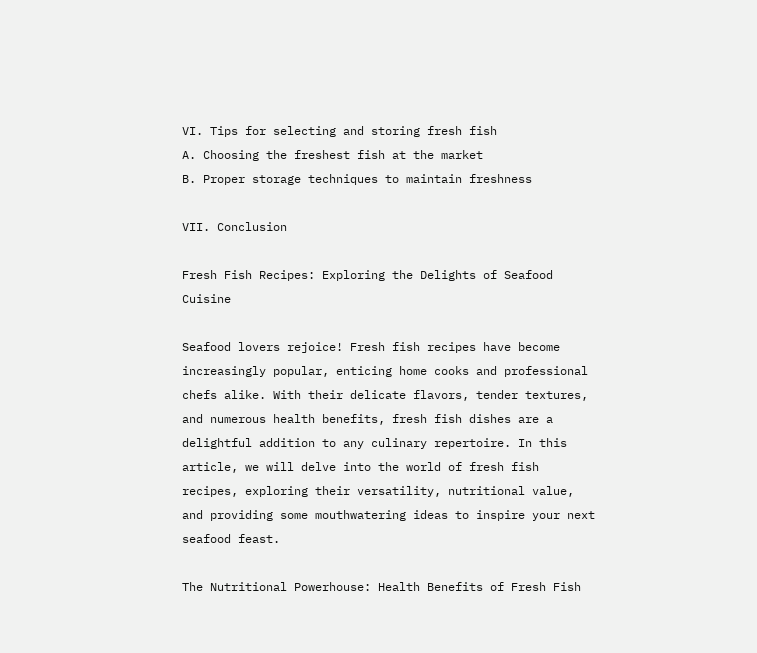VI. Tips for selecting and storing fresh fish
A. Choosing the freshest fish at the market
B. Proper storage techniques to maintain freshness

VII. Conclusion

Fresh Fish Recipes: Exploring the Delights of Seafood Cuisine

Seafood lovers rejoice! Fresh fish recipes have become increasingly popular, enticing home cooks and professional chefs alike. With their delicate flavors, tender textures, and numerous health benefits, fresh fish dishes are a delightful addition to any culinary repertoire. In this article, we will delve into the world of fresh fish recipes, exploring their versatility, nutritional value, and providing some mouthwatering ideas to inspire your next seafood feast.

The Nutritional Powerhouse: Health Benefits of Fresh Fish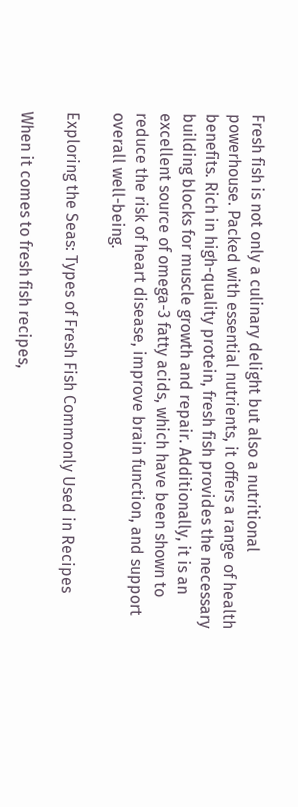Fresh fish is not only a culinary delight but also a nutritional powerhouse. Packed with essential nutrients, it offers a range of health benefits. Rich in high-quality protein, fresh fish provides the necessary building blocks for muscle growth and repair. Additionally, it is an excellent source of omega-3 fatty acids, which have been shown to reduce the risk of heart disease, improve brain function, and support overall well-being.

Exploring the Seas: Types of Fresh Fish Commonly Used in Recipes

When it comes to fresh fish recipes,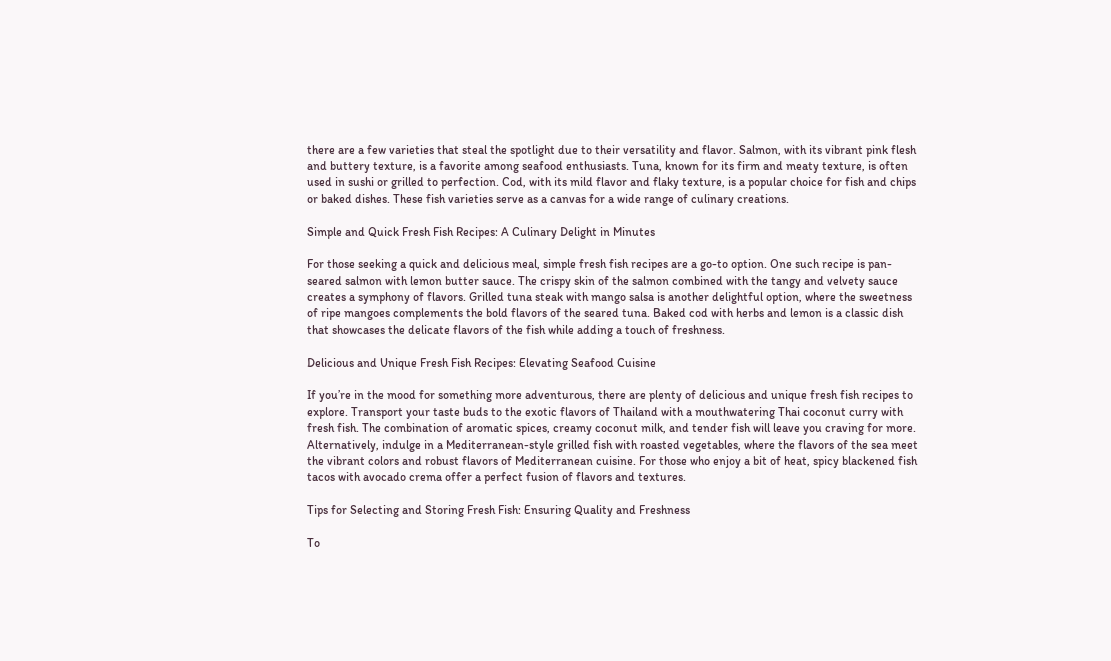there are a few varieties that steal the spotlight due to their versatility and flavor. Salmon, with its vibrant pink flesh and buttery texture, is a favorite among seafood enthusiasts. Tuna, known for its firm and meaty texture, is often used in sushi or grilled to perfection. Cod, with its mild flavor and flaky texture, is a popular choice for fish and chips or baked dishes. These fish varieties serve as a canvas for a wide range of culinary creations.

Simple and Quick Fresh Fish Recipes: A Culinary Delight in Minutes

For those seeking a quick and delicious meal, simple fresh fish recipes are a go-to option. One such recipe is pan-seared salmon with lemon butter sauce. The crispy skin of the salmon combined with the tangy and velvety sauce creates a symphony of flavors. Grilled tuna steak with mango salsa is another delightful option, where the sweetness of ripe mangoes complements the bold flavors of the seared tuna. Baked cod with herbs and lemon is a classic dish that showcases the delicate flavors of the fish while adding a touch of freshness.

Delicious and Unique Fresh Fish Recipes: Elevating Seafood Cuisine

If you’re in the mood for something more adventurous, there are plenty of delicious and unique fresh fish recipes to explore. Transport your taste buds to the exotic flavors of Thailand with a mouthwatering Thai coconut curry with fresh fish. The combination of aromatic spices, creamy coconut milk, and tender fish will leave you craving for more. Alternatively, indulge in a Mediterranean-style grilled fish with roasted vegetables, where the flavors of the sea meet the vibrant colors and robust flavors of Mediterranean cuisine. For those who enjoy a bit of heat, spicy blackened fish tacos with avocado crema offer a perfect fusion of flavors and textures.

Tips for Selecting and Storing Fresh Fish: Ensuring Quality and Freshness

To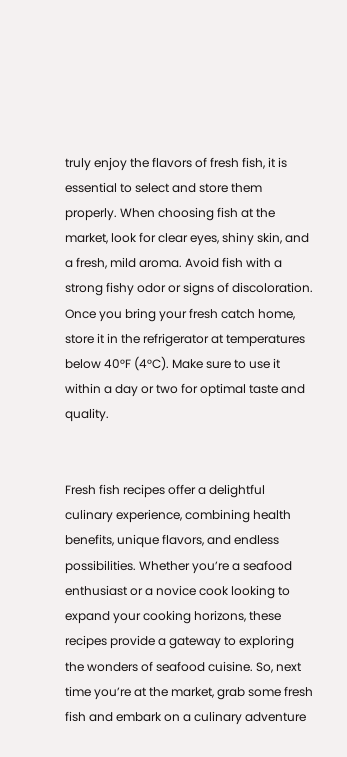truly enjoy the flavors of fresh fish, it is essential to select and store them properly. When choosing fish at the market, look for clear eyes, shiny skin, and a fresh, mild aroma. Avoid fish with a strong fishy odor or signs of discoloration. Once you bring your fresh catch home, store it in the refrigerator at temperatures below 40°F (4°C). Make sure to use it within a day or two for optimal taste and quality.


Fresh fish recipes offer a delightful culinary experience, combining health benefits, unique flavors, and endless possibilities. Whether you’re a seafood enthusiast or a novice cook looking to expand your cooking horizons, these recipes provide a gateway to exploring the wonders of seafood cuisine. So, next time you’re at the market, grab some fresh fish and embark on a culinary adventure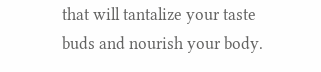that will tantalize your taste buds and nourish your body.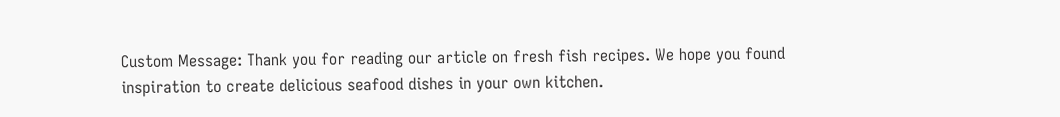Custom Message: Thank you for reading our article on fresh fish recipes. We hope you found inspiration to create delicious seafood dishes in your own kitchen.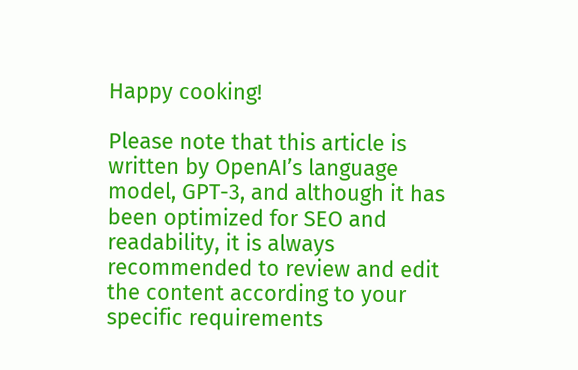Happy cooking!

Please note that this article is written by OpenAI’s language model, GPT-3, and although it has been optimized for SEO and readability, it is always recommended to review and edit the content according to your specific requirements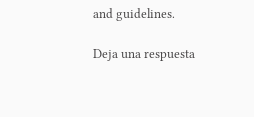and guidelines.

Deja una respuesta